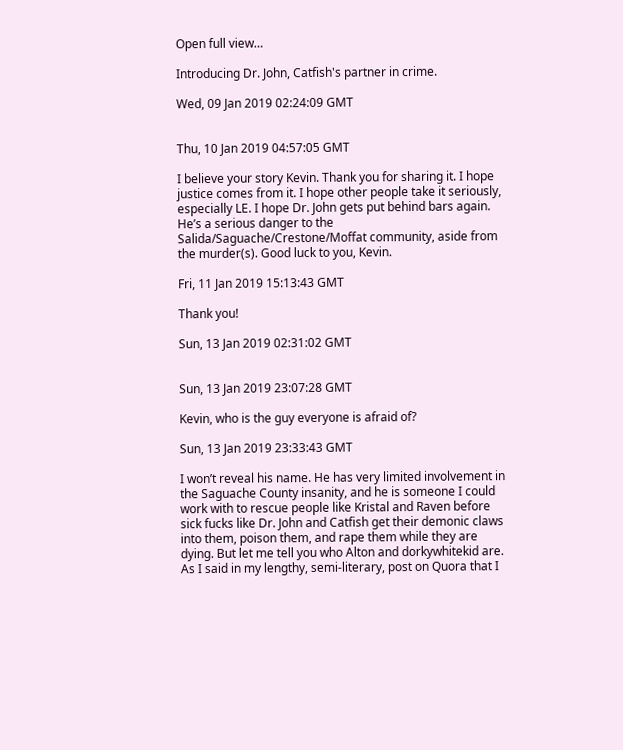Open full view…

Introducing Dr. John, Catfish's partner in crime.

Wed, 09 Jan 2019 02:24:09 GMT


Thu, 10 Jan 2019 04:57:05 GMT

I believe your story Kevin. Thank you for sharing it. I hope justice comes from it. I hope other people take it seriously, especially LE. I hope Dr. John gets put behind bars again. He’s a serious danger to the Salida/Saguache/Crestone/Moffat community, aside from the murder(s). Good luck to you, Kevin.

Fri, 11 Jan 2019 15:13:43 GMT

Thank you!

Sun, 13 Jan 2019 02:31:02 GMT


Sun, 13 Jan 2019 23:07:28 GMT

Kevin, who is the guy everyone is afraid of?

Sun, 13 Jan 2019 23:33:43 GMT

I won’t reveal his name. He has very limited involvement in the Saguache County insanity, and he is someone I could work with to rescue people like Kristal and Raven before sick fucks like Dr. John and Catfish get their demonic claws into them, poison them, and rape them while they are dying. But let me tell you who Alton and dorkywhitekid are. As I said in my lengthy, semi-literary, post on Quora that I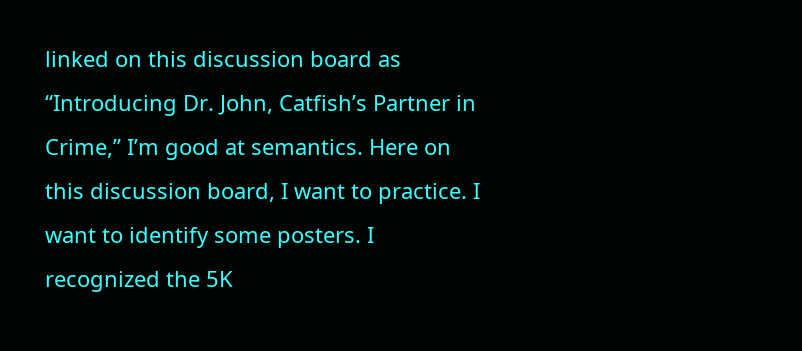linked on this discussion board as “Introducing Dr. John, Catfish’s Partner in Crime,” I’m good at semantics. Here on this discussion board, I want to practice. I want to identify some posters. I recognized the 5K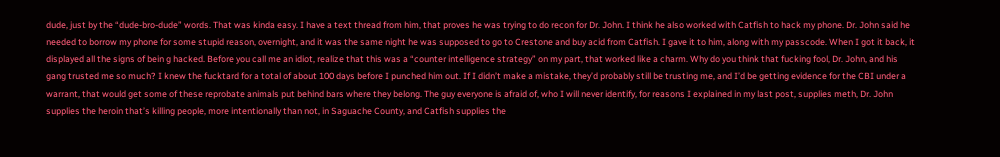dude, just by the “dude-bro-dude” words. That was kinda easy. I have a text thread from him, that proves he was trying to do recon for Dr. John. I think he also worked with Catfish to hack my phone. Dr. John said he needed to borrow my phone for some stupid reason, overnight, and it was the same night he was supposed to go to Crestone and buy acid from Catfish. I gave it to him, along with my passcode. When I got it back, it displayed all the signs of bein g hacked. Before you call me an idiot, realize that this was a “counter intelligence strategy” on my part, that worked like a charm. Why do you think that fucking fool, Dr. John, and his gang trusted me so much? I knew the fucktard for a total of about 100 days before I punched him out. If I didn’t make a mistake, they’d probably still be trusting me, and I’d be getting evidence for the CBI under a warrant, that would get some of these reprobate animals put behind bars where they belong. The guy everyone is afraid of, who I will never identify, for reasons I explained in my last post, supplies meth, Dr. John supplies the heroin that’s killing people, more intentionally than not, in Saguache County, and Catfish supplies the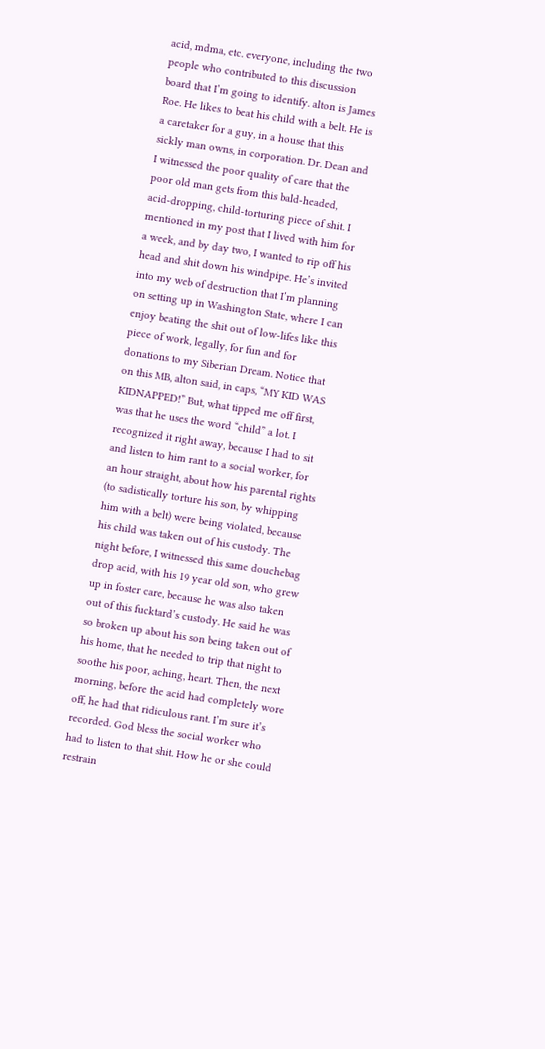acid, mdma, etc. everyone, including the two people who contributed to this discussion board that I’m going to identify. alton is James Roe. He likes to beat his child with a belt. He is a caretaker for a guy, in a house that this sickly man owns, in corporation. Dr. Dean and I witnessed the poor quality of care that the poor old man gets from this bald-headed, acid-dropping, child-torturing piece of shit. I mentioned in my post that I lived with him for a week, and by day two, I wanted to rip off his head and shit down his windpipe. He’s invited into my web of destruction that I’m planning on setting up in Washington State, where I can enjoy beating the shit out of low-lifes like this piece of work, legally, for fun and for donations to my Siberian Dream. Notice that on this MB, alton said, in caps, “MY KID WAS KIDNAPPED!” But, what tipped me off first, was that he uses the word “child” a lot. I recognized it right away, because I had to sit and listen to him rant to a social worker, for an hour straight, about how his parental rights (to sadistically torture his son, by whipping him with a belt) were being violated, because his child was taken out of his custody. The night before, I witnessed this same douchebag drop acid, with his 19 year old son, who grew up in foster care, because he was also taken out of this fucktard’s custody. He said he was so broken up about his son being taken out of his home, that he needed to trip that night to soothe his poor, aching, heart. Then, the next morning, before the acid had completely wore off, he had that ridiculous rant. I’m sure it’s recorded. God bless the social worker who had to listen to that shit. How he or she could restrain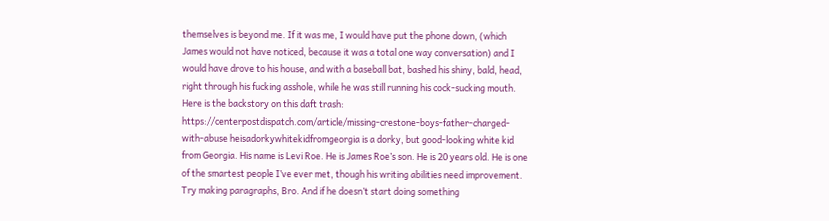themselves is beyond me. If it was me, I would have put the phone down, (which James would not have noticed, because it was a total one way conversation) and I would have drove to his house, and with a baseball bat, bashed his shiny, bald, head, right through his fucking asshole, while he was still running his cock-sucking mouth. Here is the backstory on this daft trash: https://centerpostdispatch.com/article/missing-crestone-boys-father-charged-with-abuse heisadorkywhitekidfromgeorgia is a dorky, but good-looking white kid from Georgia. His name is Levi Roe. He is James Roe’s son. He is 20 years old. He is one of the smartest people I’ve ever met, though his writing abilities need improvement. Try making paragraphs, Bro. And if he doesn’t start doing something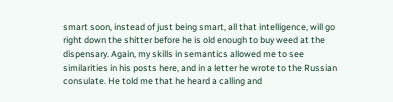smart soon, instead of just being smart, all that intelligence, will go right down the shitter before he is old enough to buy weed at the dispensary. Again, my skills in semantics allowed me to see similarities in his posts here, and in a letter he wrote to the Russian consulate. He told me that he heard a calling and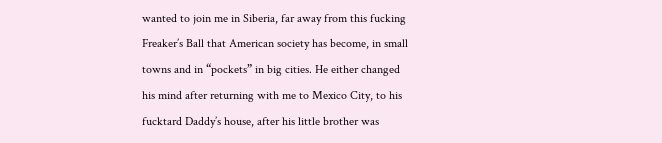wanted to join me in Siberia, far away from this fucking Freaker’s Ball that American society has become, in small towns and in “pockets” in big cities. He either changed his mind after returning with me to Mexico City, to his fucktard Daddy’s house, after his little brother was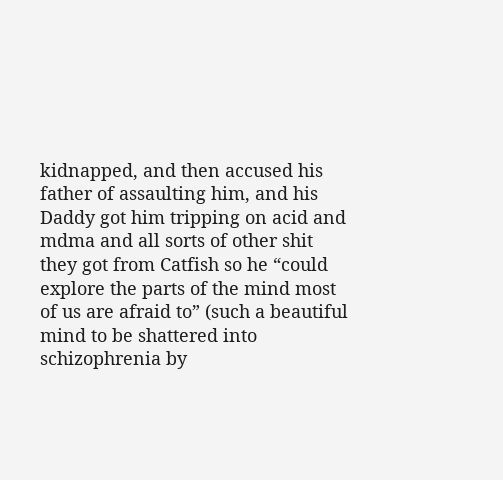kidnapped, and then accused his father of assaulting him, and his Daddy got him tripping on acid and mdma and all sorts of other shit they got from Catfish so he “could explore the parts of the mind most of us are afraid to” (such a beautiful mind to be shattered into schizophrenia by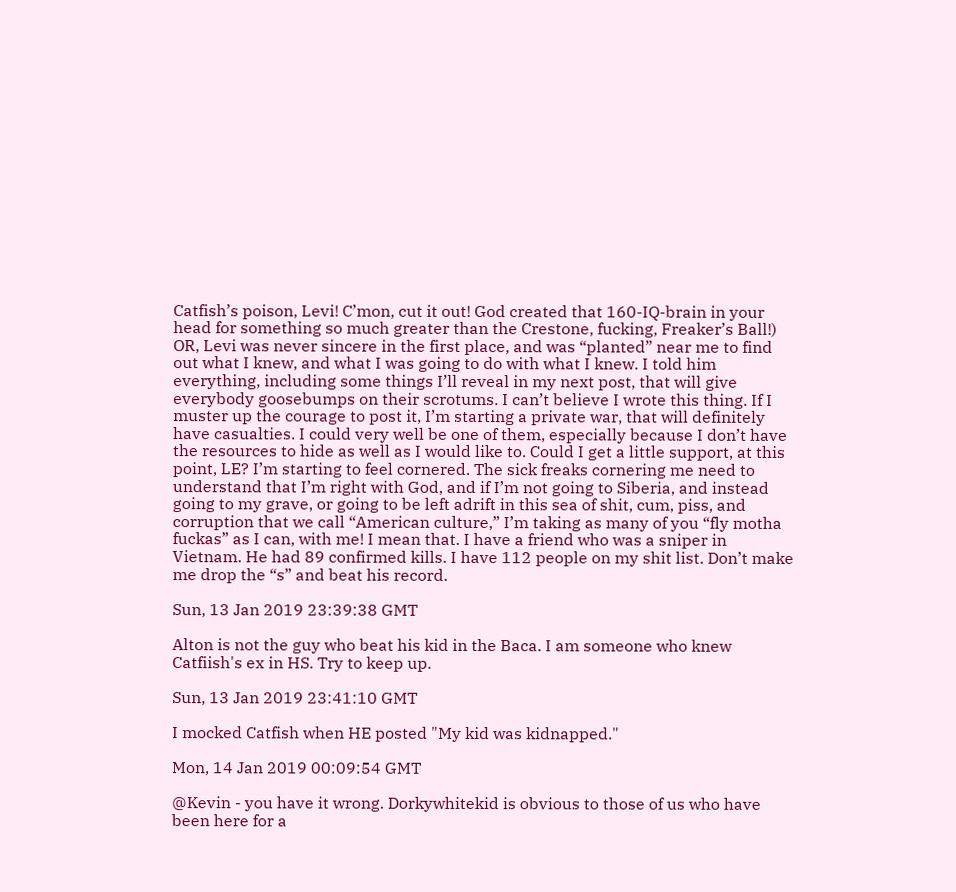Catfish’s poison, Levi! C’mon, cut it out! God created that 160-IQ-brain in your head for something so much greater than the Crestone, fucking, Freaker’s Ball!) OR, Levi was never sincere in the first place, and was “planted” near me to find out what I knew, and what I was going to do with what I knew. I told him everything, including some things I’ll reveal in my next post, that will give everybody goosebumps on their scrotums. I can’t believe I wrote this thing. If I muster up the courage to post it, I’m starting a private war, that will definitely have casualties. I could very well be one of them, especially because I don’t have the resources to hide as well as I would like to. Could I get a little support, at this point, LE? I’m starting to feel cornered. The sick freaks cornering me need to understand that I’m right with God, and if I’m not going to Siberia, and instead going to my grave, or going to be left adrift in this sea of shit, cum, piss, and corruption that we call “American culture,” I’m taking as many of you “fly motha fuckas” as I can, with me! I mean that. I have a friend who was a sniper in Vietnam. He had 89 confirmed kills. I have 112 people on my shit list. Don’t make me drop the “s” and beat his record.

Sun, 13 Jan 2019 23:39:38 GMT

Alton is not the guy who beat his kid in the Baca. I am someone who knew Catfiish's ex in HS. Try to keep up.

Sun, 13 Jan 2019 23:41:10 GMT

I mocked Catfish when HE posted "My kid was kidnapped."

Mon, 14 Jan 2019 00:09:54 GMT

@Kevin - you have it wrong. Dorkywhitekid is obvious to those of us who have been here for a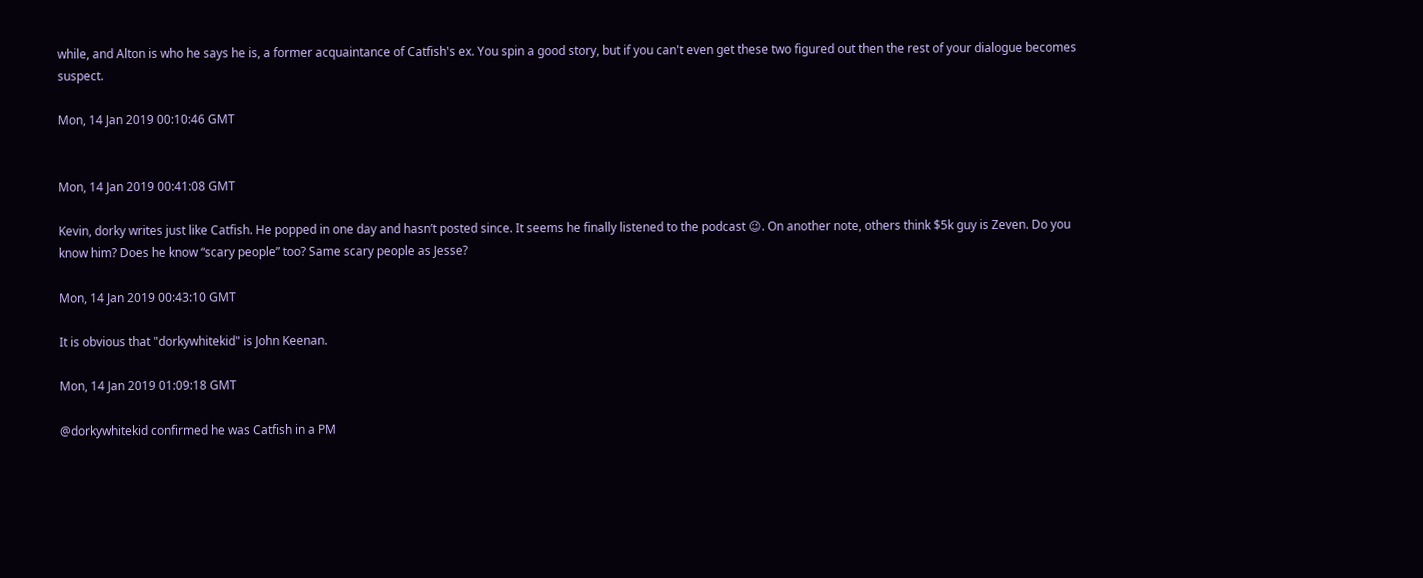while, and Alton is who he says he is, a former acquaintance of Catfish's ex. You spin a good story, but if you can't even get these two figured out then the rest of your dialogue becomes suspect.

Mon, 14 Jan 2019 00:10:46 GMT


Mon, 14 Jan 2019 00:41:08 GMT

Kevin, dorky writes just like Catfish. He popped in one day and hasn’t posted since. It seems he finally listened to the podcast 😉. On another note, others think $5k guy is Zeven. Do you know him? Does he know “scary people” too? Same scary people as Jesse?

Mon, 14 Jan 2019 00:43:10 GMT

It is obvious that "dorkywhitekid" is John Keenan.

Mon, 14 Jan 2019 01:09:18 GMT

@dorkywhitekid confirmed he was Catfish in a PM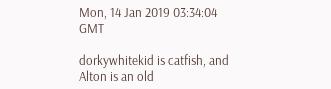Mon, 14 Jan 2019 03:34:04 GMT

dorkywhitekid is catfish, and Alton is an old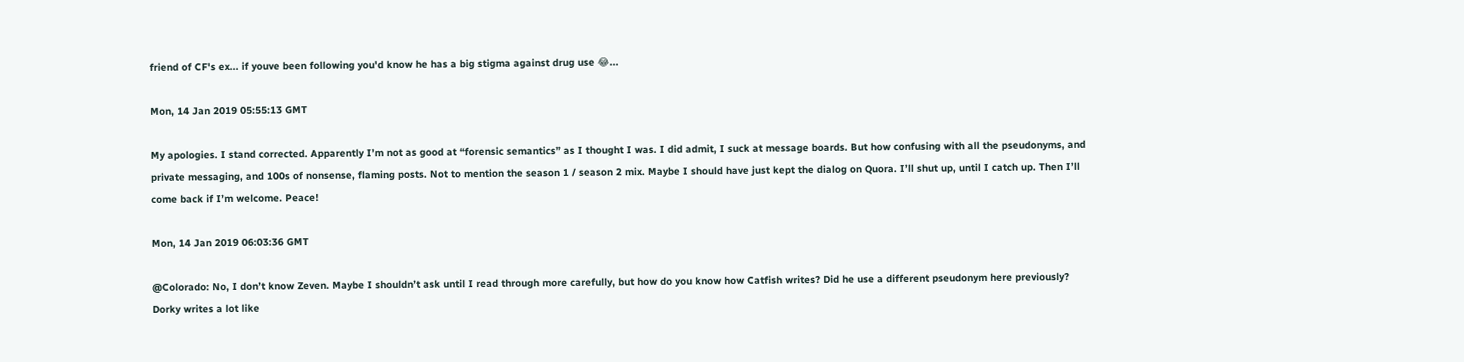friend of CF's ex... if youve been following you'd know he has a big stigma against drug use 😂...

Mon, 14 Jan 2019 05:55:13 GMT

My apologies. I stand corrected. Apparently I’m not as good at “forensic semantics” as I thought I was. I did admit, I suck at message boards. But how confusing with all the pseudonyms, and private messaging, and 100s of nonsense, flaming posts. Not to mention the season 1 / season 2 mix. Maybe I should have just kept the dialog on Quora. I’ll shut up, until I catch up. Then I’ll come back if I’m welcome. Peace!

Mon, 14 Jan 2019 06:03:36 GMT

@Colorado: No, I don’t know Zeven. Maybe I shouldn’t ask until I read through more carefully, but how do you know how Catfish writes? Did he use a different pseudonym here previously? Dorky writes a lot like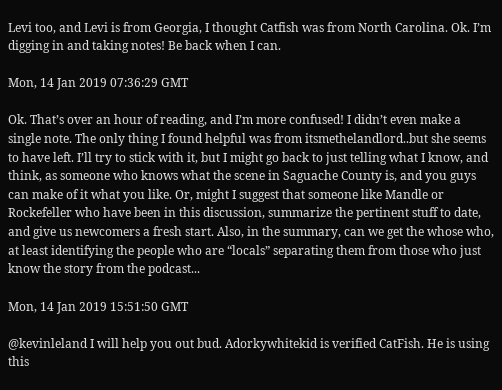Levi too, and Levi is from Georgia, I thought Catfish was from North Carolina. Ok. I’m digging in and taking notes! Be back when I can.

Mon, 14 Jan 2019 07:36:29 GMT

Ok. That’s over an hour of reading, and I’m more confused! I didn’t even make a single note. The only thing I found helpful was from itsmethelandlord..but she seems to have left. I’ll try to stick with it, but I might go back to just telling what I know, and think, as someone who knows what the scene in Saguache County is, and you guys can make of it what you like. Or, might I suggest that someone like Mandle or Rockefeller who have been in this discussion, summarize the pertinent stuff to date, and give us newcomers a fresh start. Also, in the summary, can we get the whose who, at least identifying the people who are “locals” separating them from those who just know the story from the podcast...

Mon, 14 Jan 2019 15:51:50 GMT

@kevinleland I will help you out bud. Adorkywhitekid is verified CatFish. He is using this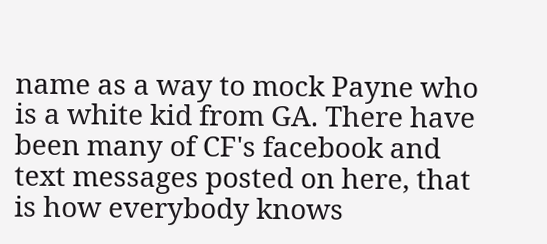name as a way to mock Payne who is a white kid from GA. There have been many of CF's facebook and text messages posted on here, that is how everybody knows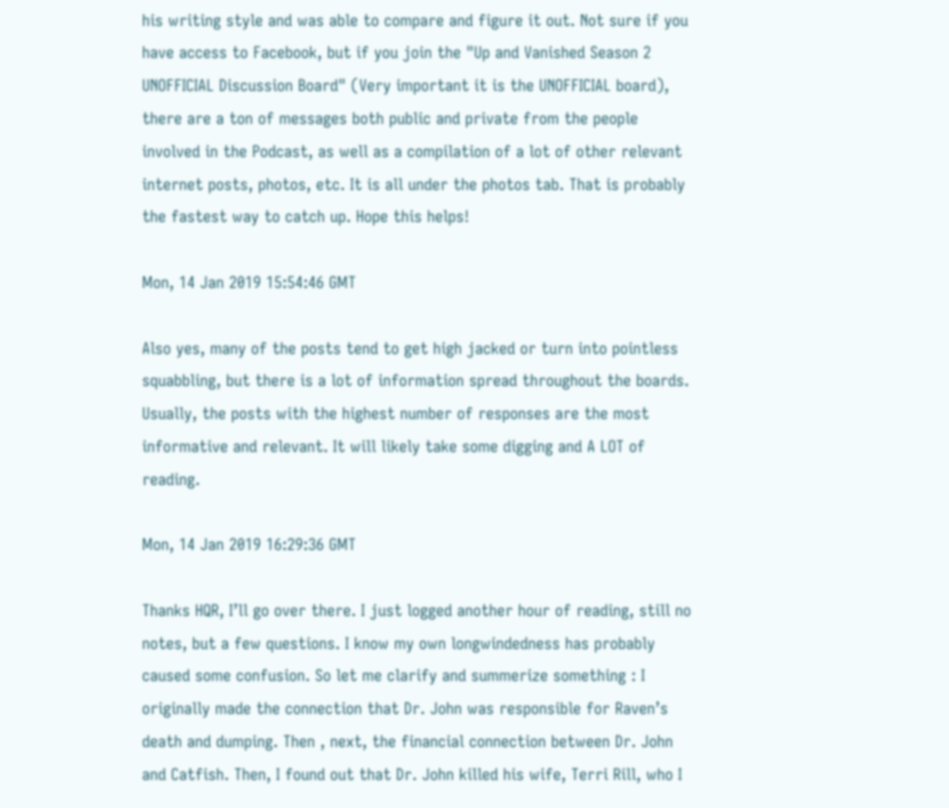his writing style and was able to compare and figure it out. Not sure if you have access to Facebook, but if you join the "Up and Vanished Season 2 UNOFFICIAL Discussion Board" (Very important it is the UNOFFICIAL board), there are a ton of messages both public and private from the people involved in the Podcast, as well as a compilation of a lot of other relevant internet posts, photos, etc. It is all under the photos tab. That is probably the fastest way to catch up. Hope this helps!

Mon, 14 Jan 2019 15:54:46 GMT

Also yes, many of the posts tend to get high jacked or turn into pointless squabbling, but there is a lot of information spread throughout the boards. Usually, the posts with the highest number of responses are the most informative and relevant. It will likely take some digging and A LOT of reading.

Mon, 14 Jan 2019 16:29:36 GMT

Thanks HQR, I’ll go over there. I just logged another hour of reading, still no notes, but a few questions. I know my own longwindedness has probably caused some confusion. So let me clarify and summerize something : I originally made the connection that Dr. John was responsible for Raven’s death and dumping. Then , next, the financial connection between Dr. John and Catfish. Then, I found out that Dr. John killed his wife, Terri Rill, who I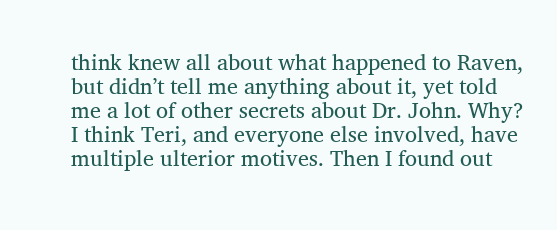think knew all about what happened to Raven, but didn’t tell me anything about it, yet told me a lot of other secrets about Dr. John. Why? I think Teri, and everyone else involved, have multiple ulterior motives. Then I found out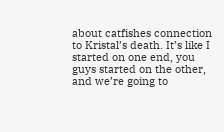about catfishes connection to Kristal’s death. It’s like I started on one end, you guys started on the other, and we’re going to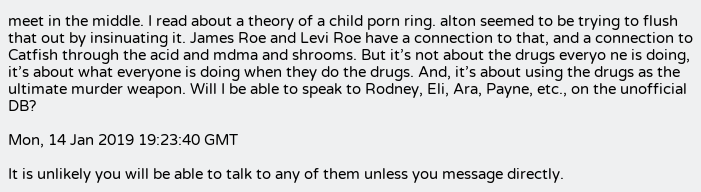meet in the middle. I read about a theory of a child porn ring. alton seemed to be trying to flush that out by insinuating it. James Roe and Levi Roe have a connection to that, and a connection to Catfish through the acid and mdma and shrooms. But it’s not about the drugs everyo ne is doing, it’s about what everyone is doing when they do the drugs. And, it’s about using the drugs as the ultimate murder weapon. Will I be able to speak to Rodney, Eli, Ara, Payne, etc., on the unofficial DB?

Mon, 14 Jan 2019 19:23:40 GMT

It is unlikely you will be able to talk to any of them unless you message directly.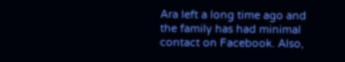Ara left a long time ago and the family has had minimal contact on Facebook. Also,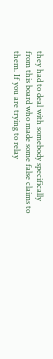they had to deal with somebody specifically from this board who made some false claims to them. If you are trying to relay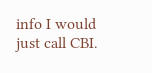info I would just call CBI.